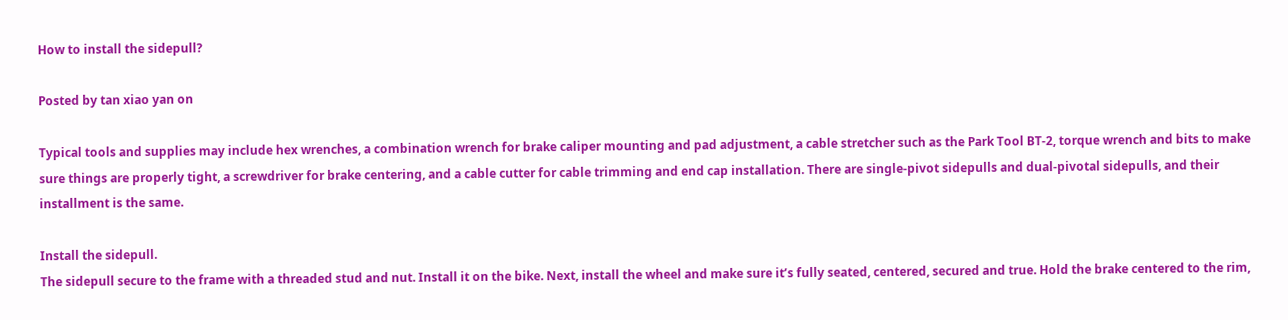How to install the sidepull?

Posted by tan xiao yan on

Typical tools and supplies may include hex wrenches, a combination wrench for brake caliper mounting and pad adjustment, a cable stretcher such as the Park Tool BT-2, torque wrench and bits to make sure things are properly tight, a screwdriver for brake centering, and a cable cutter for cable trimming and end cap installation. There are single-pivot sidepulls and dual-pivotal sidepulls, and their installment is the same.

Install the sidepull.
The sidepull secure to the frame with a threaded stud and nut. Install it on the bike. Next, install the wheel and make sure it’s fully seated, centered, secured and true. Hold the brake centered to the rim,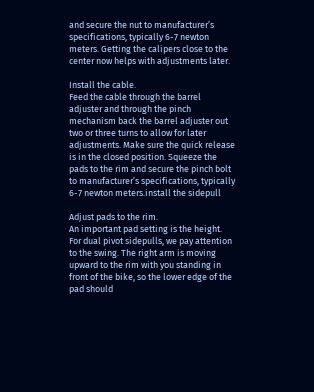and secure the nut to manufacturer’s specifications, typically 6-7 newton meters. Getting the calipers close to the center now helps with adjustments later.

Install the cable.
Feed the cable through the barrel adjuster and through the pinch mechanism back the barrel adjuster out two or three turns to allow for later adjustments. Make sure the quick release is in the closed position. Squeeze the pads to the rim and secure the pinch bolt to manufacturer’s specifications, typically 6-7 newton meters.install the sidepull

Adjust pads to the rim.
An important pad setting is the height. For dual pivot sidepulls, we pay attention to the swing. The right arm is moving upward to the rim with you standing in front of the bike, so the lower edge of the pad should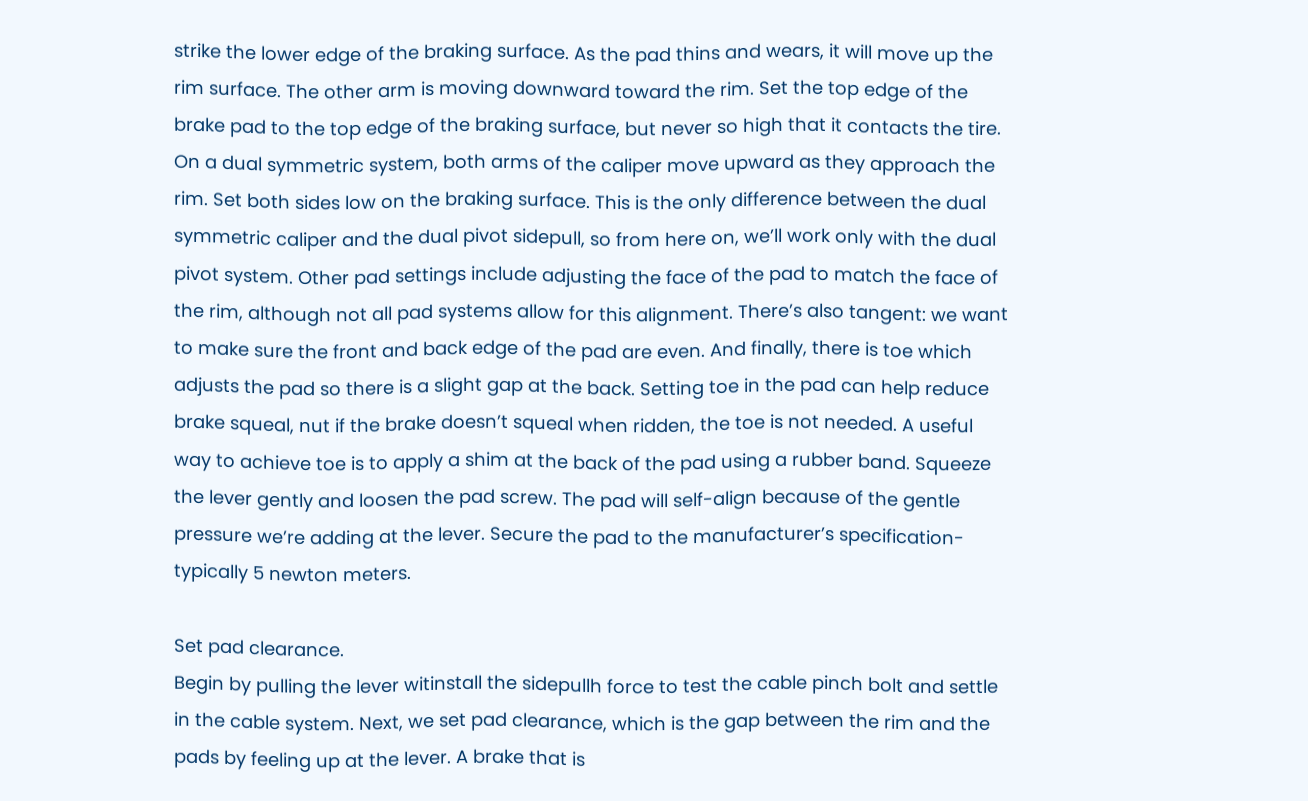strike the lower edge of the braking surface. As the pad thins and wears, it will move up the rim surface. The other arm is moving downward toward the rim. Set the top edge of the brake pad to the top edge of the braking surface, but never so high that it contacts the tire. On a dual symmetric system, both arms of the caliper move upward as they approach the rim. Set both sides low on the braking surface. This is the only difference between the dual symmetric caliper and the dual pivot sidepull, so from here on, we’ll work only with the dual pivot system. Other pad settings include adjusting the face of the pad to match the face of the rim, although not all pad systems allow for this alignment. There’s also tangent: we want to make sure the front and back edge of the pad are even. And finally, there is toe which adjusts the pad so there is a slight gap at the back. Setting toe in the pad can help reduce brake squeal, nut if the brake doesn’t squeal when ridden, the toe is not needed. A useful way to achieve toe is to apply a shim at the back of the pad using a rubber band. Squeeze the lever gently and loosen the pad screw. The pad will self-align because of the gentle pressure we’re adding at the lever. Secure the pad to the manufacturer’s specification-typically 5 newton meters.

Set pad clearance.
Begin by pulling the lever witinstall the sidepullh force to test the cable pinch bolt and settle in the cable system. Next, we set pad clearance, which is the gap between the rim and the pads by feeling up at the lever. A brake that is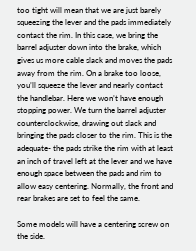too tight will mean that we are just barely squeezing the lever and the pads immediately contact the rim. In this case, we bring the barrel adjuster down into the brake, which gives us more cable slack and moves the pads away from the rim. On a brake too loose, you’ll squeeze the lever and nearly contact the handlebar. Here we won’t have enough stopping power. We turn the barrel adjuster counterclockwise, drawing out slack and bringing the pads closer to the rim. This is the adequate- the pads strike the rim with at least an inch of travel left at the lever and we have enough space between the pads and rim to allow easy centering. Normally, the front and rear brakes are set to feel the same.

Some models will have a centering screw on the side.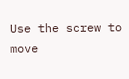Use the screw to move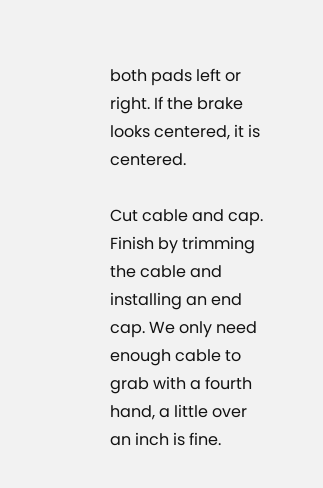both pads left or right. If the brake looks centered, it is centered.

Cut cable and cap.
Finish by trimming the cable and installing an end cap. We only need enough cable to grab with a fourth hand, a little over an inch is fine.